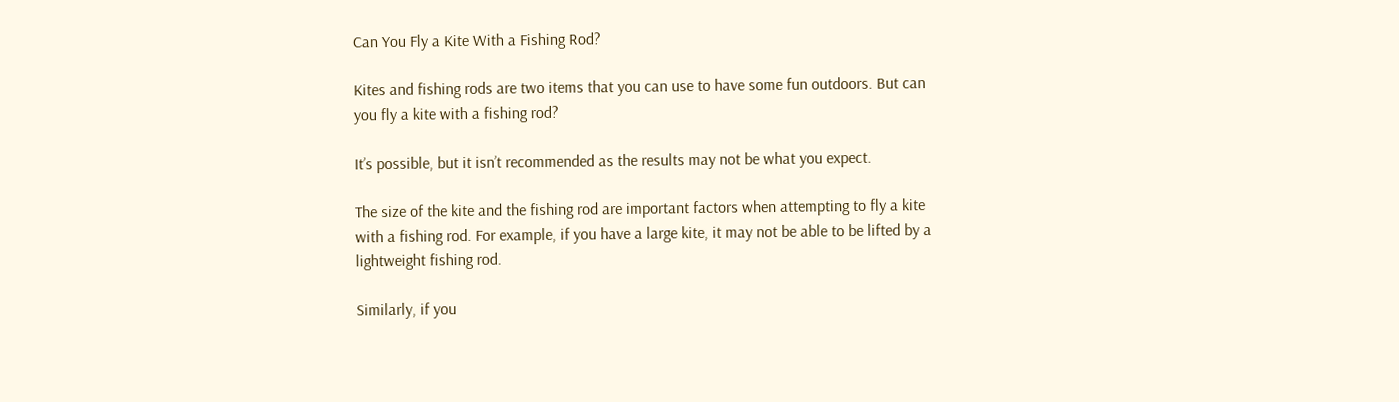Can You Fly a Kite With a Fishing Rod?

Kites and fishing rods are two items that you can use to have some fun outdoors. But can you fly a kite with a fishing rod?

It’s possible, but it isn’t recommended as the results may not be what you expect.

The size of the kite and the fishing rod are important factors when attempting to fly a kite with a fishing rod. For example, if you have a large kite, it may not be able to be lifted by a lightweight fishing rod.

Similarly, if you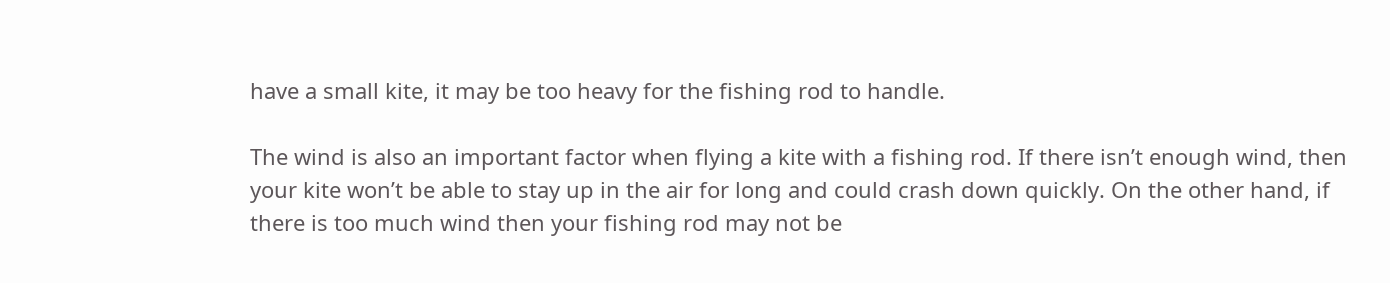have a small kite, it may be too heavy for the fishing rod to handle.

The wind is also an important factor when flying a kite with a fishing rod. If there isn’t enough wind, then your kite won’t be able to stay up in the air for long and could crash down quickly. On the other hand, if there is too much wind then your fishing rod may not be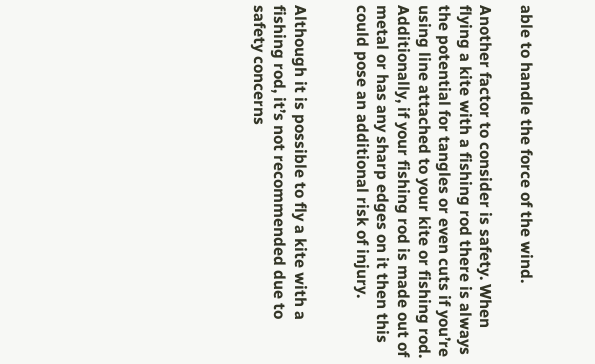able to handle the force of the wind.

Another factor to consider is safety. When flying a kite with a fishing rod there is always the potential for tangles or even cuts if you’re using line attached to your kite or fishing rod. Additionally, if your fishing rod is made out of metal or has any sharp edges on it then this could pose an additional risk of injury.


Although it is possible to fly a kite with a fishing rod, it’s not recommended due to safety concerns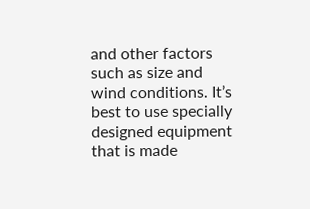and other factors such as size and wind conditions. It’s best to use specially designed equipment that is made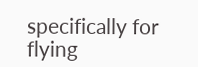specifically for flying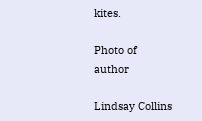kites.

Photo of author

Lindsay Collins